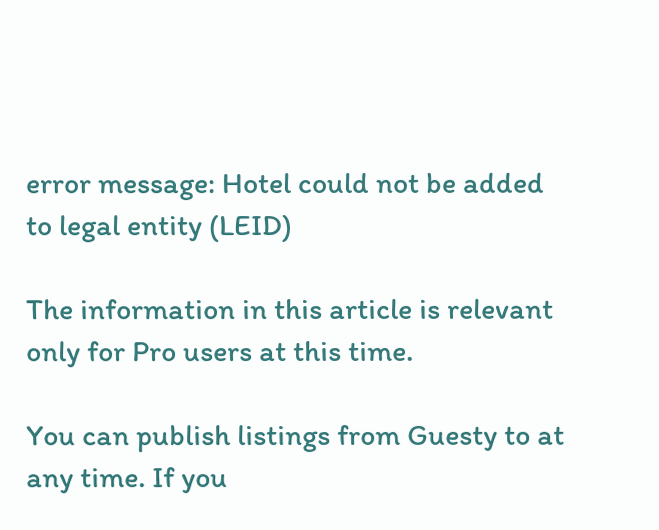error message: Hotel could not be added to legal entity (LEID)

The information in this article is relevant only for Pro users at this time.

You can publish listings from Guesty to at any time. If you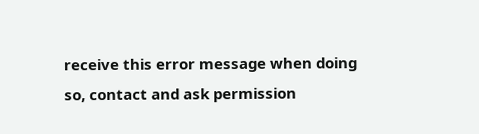receive this error message when doing so, contact and ask permission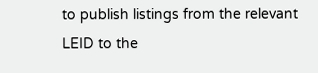to publish listings from the relevant LEID to the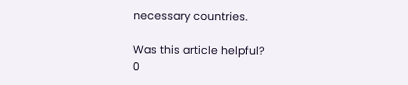necessary countries.

Was this article helpful?
0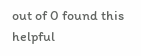out of 0 found this helpful